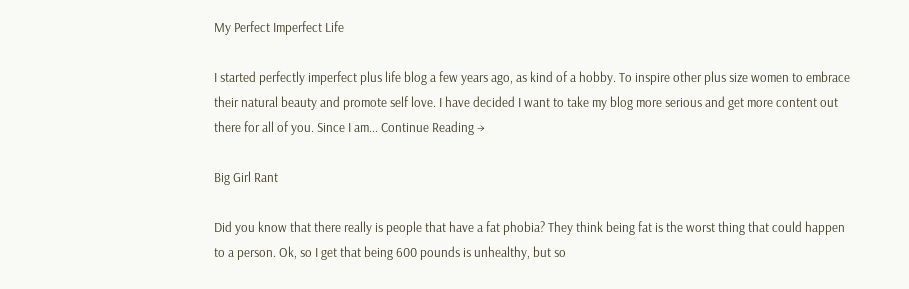My Perfect Imperfect Life

I started perfectly imperfect plus life blog a few years ago, as kind of a hobby. To inspire other plus size women to embrace their natural beauty and promote self love. I have decided I want to take my blog more serious and get more content out there for all of you. Since I am... Continue Reading →

Big Girl Rant

Did you know that there really is people that have a fat phobia? They think being fat is the worst thing that could happen to a person. Ok, so I get that being 600 pounds is unhealthy, but so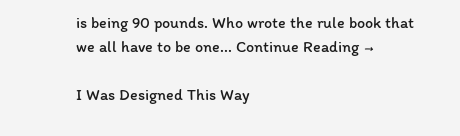is being 90 pounds. Who wrote the rule book that we all have to be one... Continue Reading →

I Was Designed This Way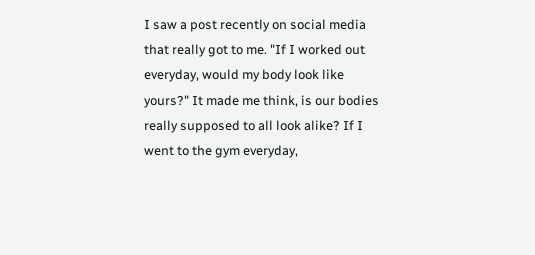I saw a post recently on social media that really got to me. "If I worked out everyday, would my body look like yours?" It made me think, is our bodies really supposed to all look alike? If I went to the gym everyday,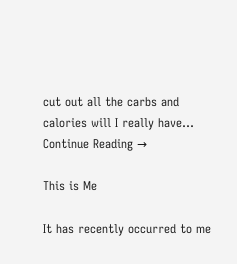cut out all the carbs and calories will I really have... Continue Reading →

This is Me

It has recently occurred to me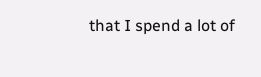that I spend a lot of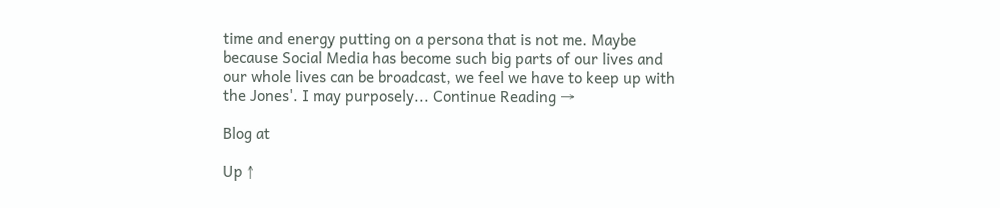time and energy putting on a persona that is not me. Maybe because Social Media has become such big parts of our lives and our whole lives can be broadcast, we feel we have to keep up with the Jones'. I may purposely... Continue Reading →

Blog at

Up ↑